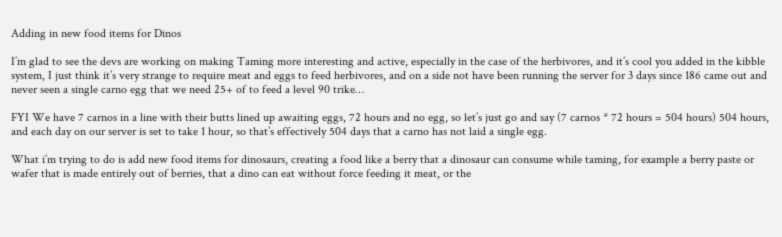Adding in new food items for Dinos

I’m glad to see the devs are working on making Taming more interesting and active, especially in the case of the herbivores, and it’s cool you added in the kibble system, I just think it’s very strange to require meat and eggs to feed herbivores, and on a side not have been running the server for 3 days since 186 came out and never seen a single carno egg that we need 25+ of to feed a level 90 trike…

FYI We have 7 carnos in a line with their butts lined up awaiting eggs, 72 hours and no egg, so let’s just go and say (7 carnos * 72 hours = 504 hours) 504 hours, and each day on our server is set to take 1 hour, so that’s effectively 504 days that a carno has not laid a single egg.

What i’m trying to do is add new food items for dinosaurs, creating a food like a berry that a dinosaur can consume while taming, for example a berry paste or wafer that is made entirely out of berries, that a dino can eat without force feeding it meat, or the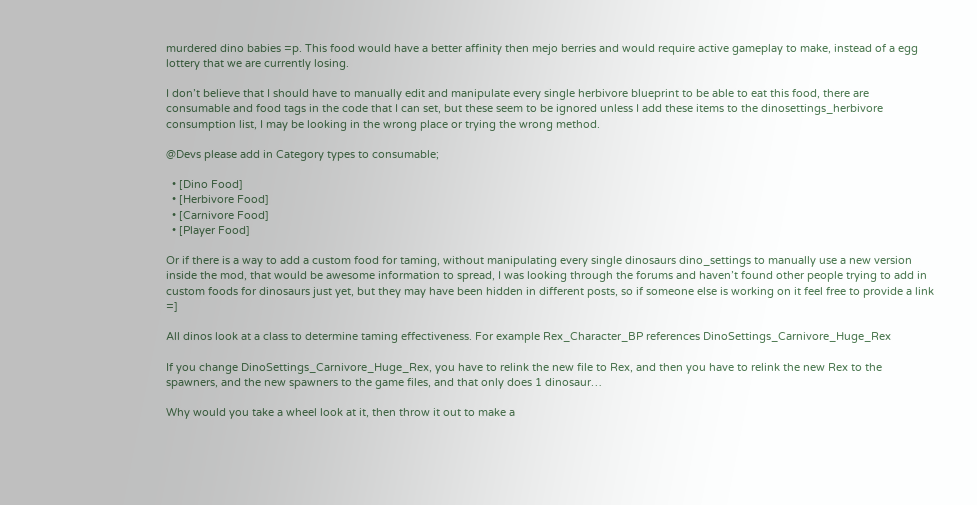murdered dino babies =p. This food would have a better affinity then mejo berries and would require active gameplay to make, instead of a egg lottery that we are currently losing.

I don’t believe that I should have to manually edit and manipulate every single herbivore blueprint to be able to eat this food, there are consumable and food tags in the code that I can set, but these seem to be ignored unless I add these items to the dinosettings_herbivore consumption list, I may be looking in the wrong place or trying the wrong method.

@Devs please add in Category types to consumable;

  • [Dino Food]
  • [Herbivore Food]
  • [Carnivore Food]
  • [Player Food]

Or if there is a way to add a custom food for taming, without manipulating every single dinosaurs dino_settings to manually use a new version inside the mod, that would be awesome information to spread, I was looking through the forums and haven’t found other people trying to add in custom foods for dinosaurs just yet, but they may have been hidden in different posts, so if someone else is working on it feel free to provide a link =]

All dinos look at a class to determine taming effectiveness. For example Rex_Character_BP references DinoSettings_Carnivore_Huge_Rex

If you change DinoSettings_Carnivore_Huge_Rex, you have to relink the new file to Rex, and then you have to relink the new Rex to the spawners, and the new spawners to the game files, and that only does 1 dinosaur…

Why would you take a wheel look at it, then throw it out to make a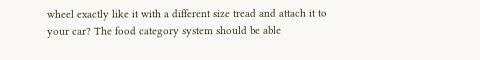wheel exactly like it with a different size tread and attach it to your car? The food category system should be able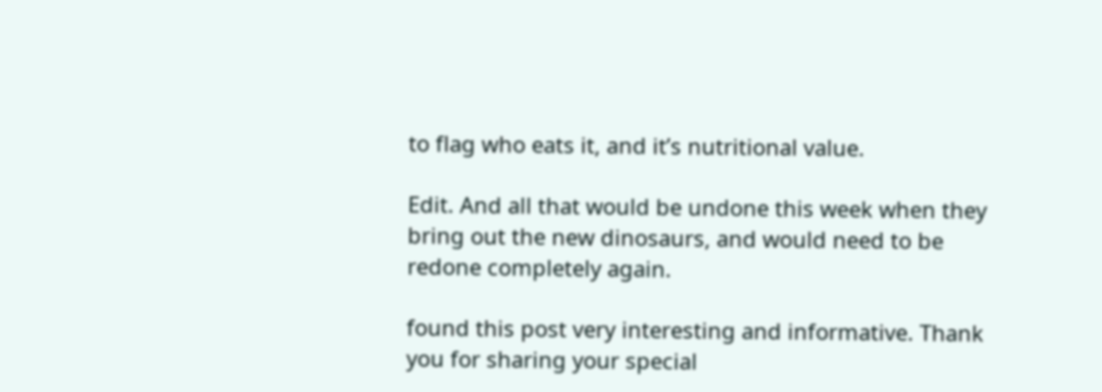to flag who eats it, and it’s nutritional value.

Edit. And all that would be undone this week when they bring out the new dinosaurs, and would need to be redone completely again.

found this post very interesting and informative. Thank you for sharing your special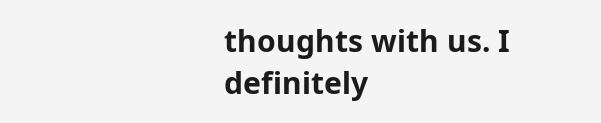thoughts with us. I definitely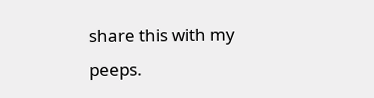share this with my peeps.